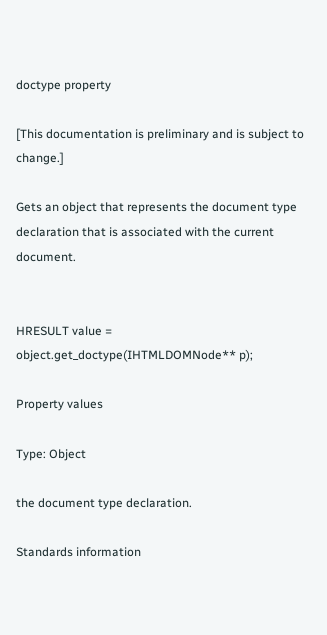doctype property

[This documentation is preliminary and is subject to change.]

Gets an object that represents the document type declaration that is associated with the current document.


HRESULT value = object.get_doctype(IHTMLDOMNode** p);

Property values

Type: Object

the document type declaration.

Standards information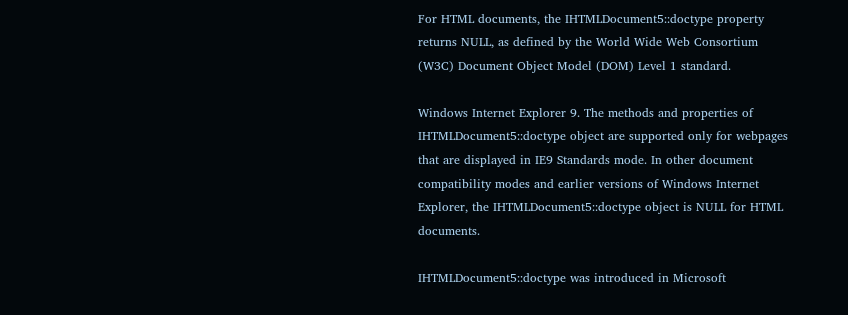For HTML documents, the IHTMLDocument5::doctype property returns NULL, as defined by the World Wide Web Consortium (W3C) Document Object Model (DOM) Level 1 standard.

Windows Internet Explorer 9. The methods and properties of IHTMLDocument5::doctype object are supported only for webpages that are displayed in IE9 Standards mode. In other document compatibility modes and earlier versions of Windows Internet Explorer, the IHTMLDocument5::doctype object is NULL for HTML documents.

IHTMLDocument5::doctype was introduced in Microsoft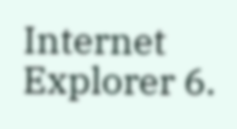Internet Explorer 6.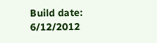Build date: 6/12/2012